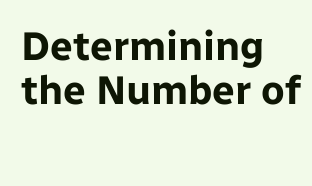Determining the Number of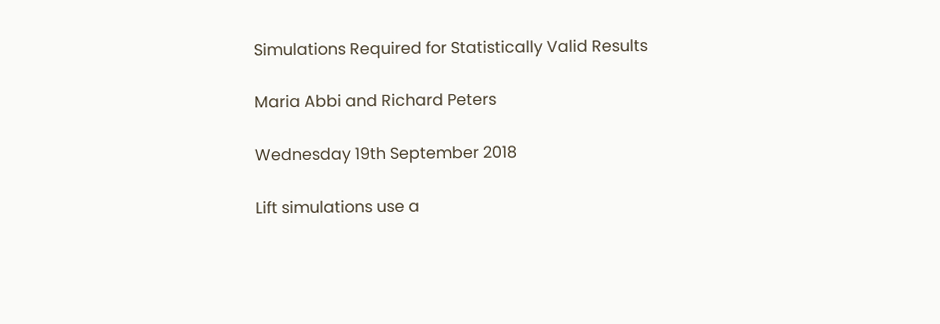Simulations Required for Statistically Valid Results

Maria Abbi and Richard Peters

Wednesday 19th September 2018

Lift simulations use a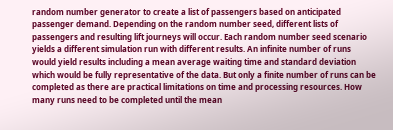random number generator to create a list of passengers based on anticipated passenger demand. Depending on the random number seed, different lists of passengers and resulting lift journeys will occur. Each random number seed scenario yields a different simulation run with different results. An infinite number of runs would yield results including a mean average waiting time and standard deviation which would be fully representative of the data. But only a finite number of runs can be completed as there are practical limitations on time and processing resources. How many runs need to be completed until the mean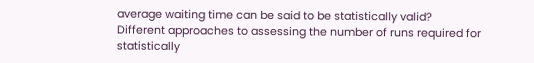average waiting time can be said to be statistically valid? Different approaches to assessing the number of runs required for statistically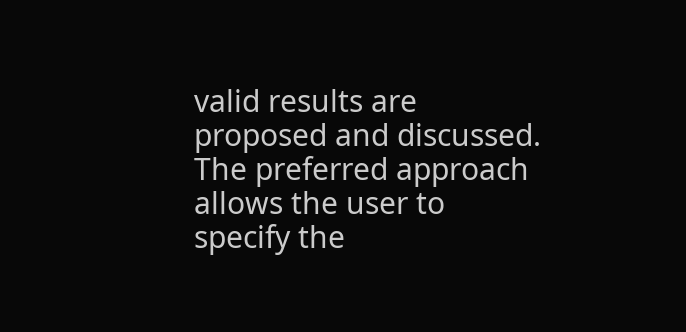valid results are proposed and discussed. The preferred approach allows the user to specify the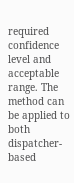required confidence level and acceptable range. The method can be applied to both dispatcher-based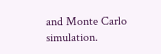and Monte Carlo simulation.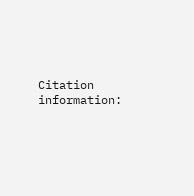Citation information: